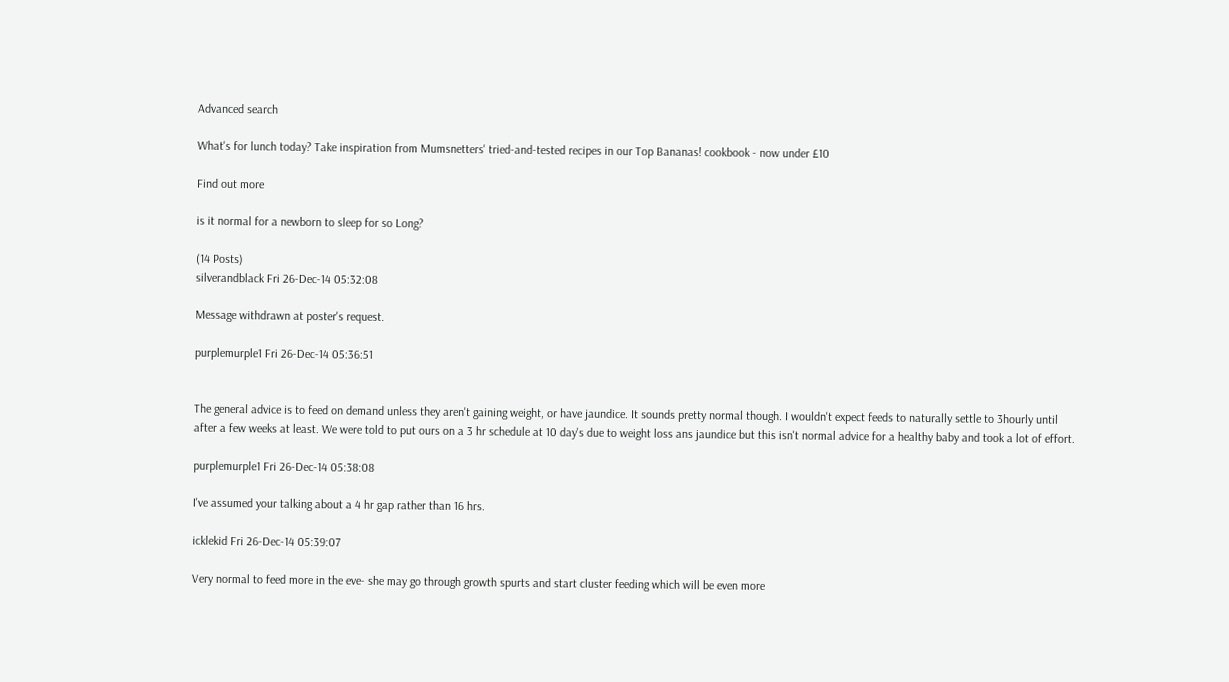Advanced search

What's for lunch today? Take inspiration from Mumsnetters' tried-and-tested recipes in our Top Bananas! cookbook - now under £10

Find out more

is it normal for a newborn to sleep for so Long?

(14 Posts)
silverandblack Fri 26-Dec-14 05:32:08

Message withdrawn at poster's request.

purplemurple1 Fri 26-Dec-14 05:36:51


The general advice is to feed on demand unless they aren't gaining weight, or have jaundice. It sounds pretty normal though. I wouldn't expect feeds to naturally settle to 3hourly until after a few weeks at least. We were told to put ours on a 3 hr schedule at 10 day's due to weight loss ans jaundice but this isn't normal advice for a healthy baby and took a lot of effort.

purplemurple1 Fri 26-Dec-14 05:38:08

I've assumed your talking about a 4 hr gap rather than 16 hrs.

icklekid Fri 26-Dec-14 05:39:07

Very normal to feed more in the eve- she may go through growth spurts and start cluster feeding which will be even more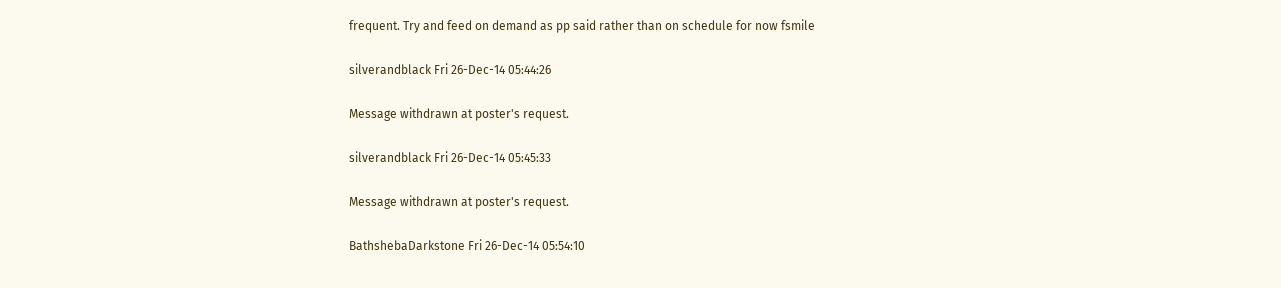frequent. Try and feed on demand as pp said rather than on schedule for now fsmile

silverandblack Fri 26-Dec-14 05:44:26

Message withdrawn at poster's request.

silverandblack Fri 26-Dec-14 05:45:33

Message withdrawn at poster's request.

BathshebaDarkstone Fri 26-Dec-14 05:54:10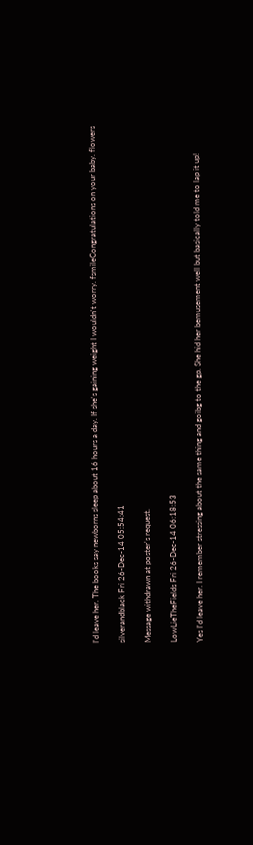I'd leave her. The books say newborns sleep about 16 hours a day. If she's gaining weight I wouldn't worry. fsmileCongratulations on your baby. flowers

silverandblack Fri 26-Dec-14 05:54:41

Message withdrawn at poster's request.

LowLieTheFields Fri 26-Dec-14 06:18:53

Yes I'd leave her. I remember stressing about the same thing and goibg to the gp. She hid her bemusement well but basically told me to lap it up!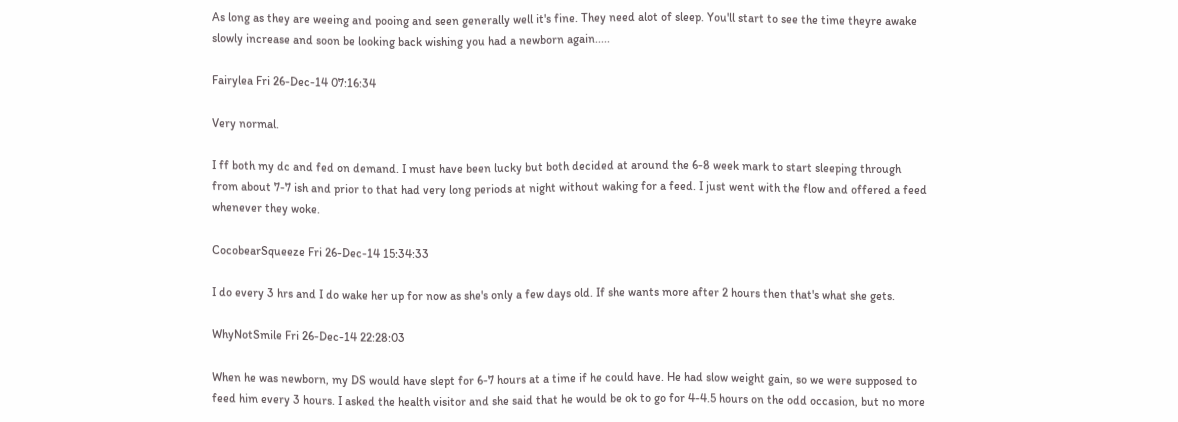As long as they are weeing and pooing and seen generally well it's fine. They need alot of sleep. You'll start to see the time theyre awake slowly increase and soon be looking back wishing you had a newborn again.....

Fairylea Fri 26-Dec-14 07:16:34

Very normal.

I ff both my dc and fed on demand. I must have been lucky but both decided at around the 6-8 week mark to start sleeping through from about 7-7 ish and prior to that had very long periods at night without waking for a feed. I just went with the flow and offered a feed whenever they woke.

CocobearSqueeze Fri 26-Dec-14 15:34:33

I do every 3 hrs and I do wake her up for now as she's only a few days old. If she wants more after 2 hours then that's what she gets.

WhyNotSmile Fri 26-Dec-14 22:28:03

When he was newborn, my DS would have slept for 6-7 hours at a time if he could have. He had slow weight gain, so we were supposed to feed him every 3 hours. I asked the health visitor and she said that he would be ok to go for 4-4.5 hours on the odd occasion, but no more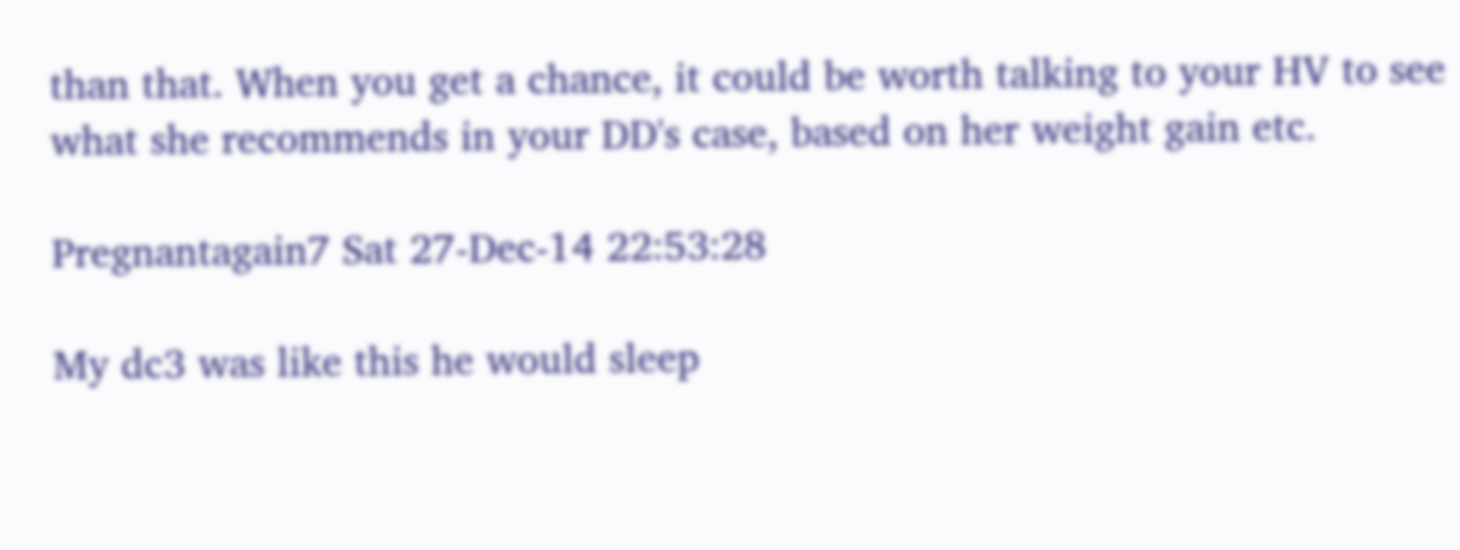than that. When you get a chance, it could be worth talking to your HV to see what she recommends in your DD's case, based on her weight gain etc.

Pregnantagain7 Sat 27-Dec-14 22:53:28

My dc3 was like this he would sleep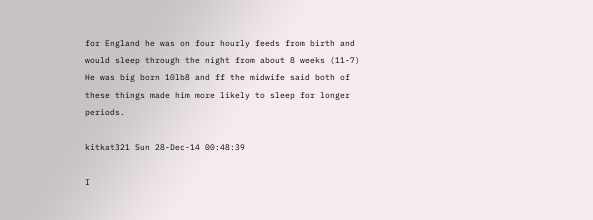for England he was on four hourly feeds from birth and would sleep through the night from about 8 weeks (11-7)
He was big born 10lb8 and ff the midwife said both of these things made him more likely to sleep for longer periods.

kitkat321 Sun 28-Dec-14 00:48:39

I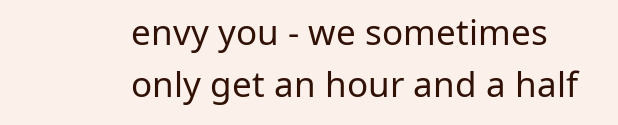envy you - we sometimes only get an hour and a half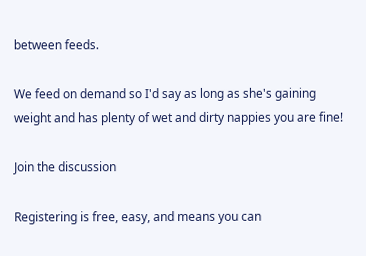between feeds.

We feed on demand so I'd say as long as she's gaining weight and has plenty of wet and dirty nappies you are fine!

Join the discussion

Registering is free, easy, and means you can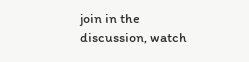join in the discussion, watch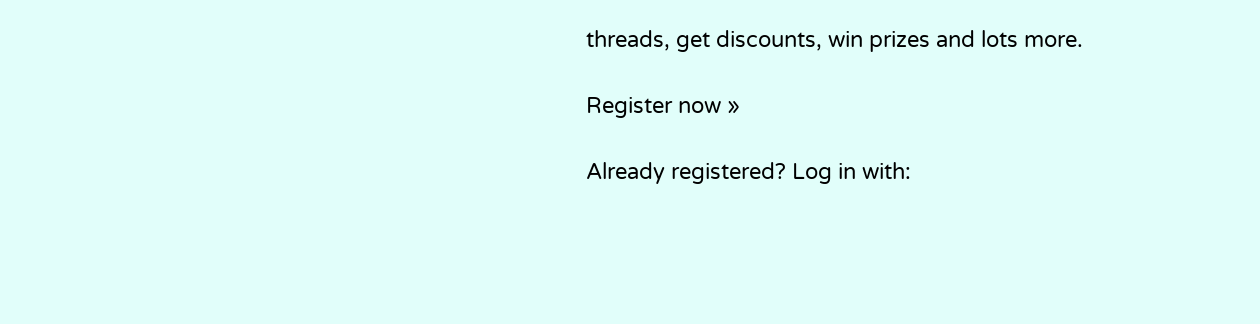threads, get discounts, win prizes and lots more.

Register now »

Already registered? Log in with: